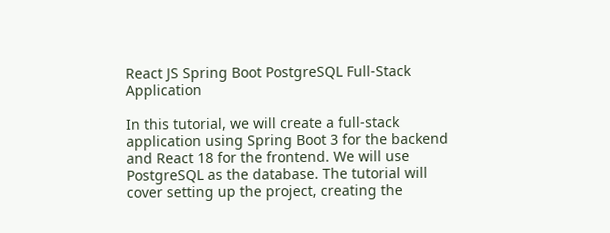React JS Spring Boot PostgreSQL Full-Stack Application

In this tutorial, we will create a full-stack application using Spring Boot 3 for the backend and React 18 for the frontend. We will use PostgreSQL as the database. The tutorial will cover setting up the project, creating the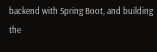backend with Spring Boot, and building the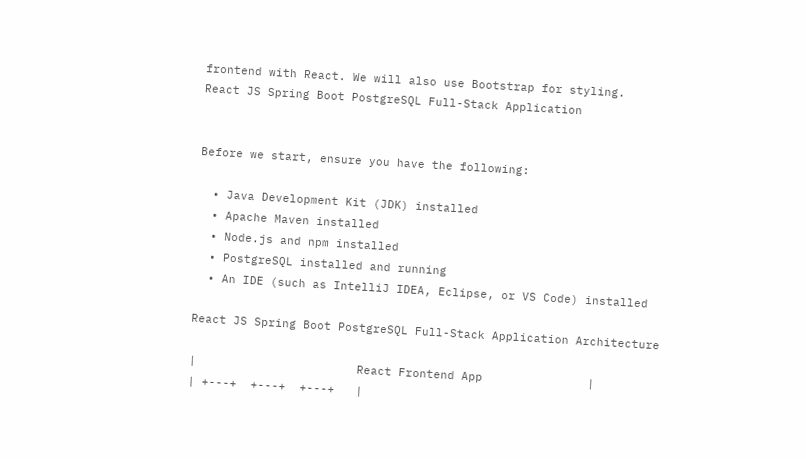frontend with React. We will also use Bootstrap for styling.
React JS Spring Boot PostgreSQL Full-Stack Application


Before we start, ensure you have the following:

  • Java Development Kit (JDK) installed
  • Apache Maven installed
  • Node.js and npm installed
  • PostgreSQL installed and running
  • An IDE (such as IntelliJ IDEA, Eclipse, or VS Code) installed

React JS Spring Boot PostgreSQL Full-Stack Application Architecture

|                       React Frontend App               |
| +---+  +---+  +---+   |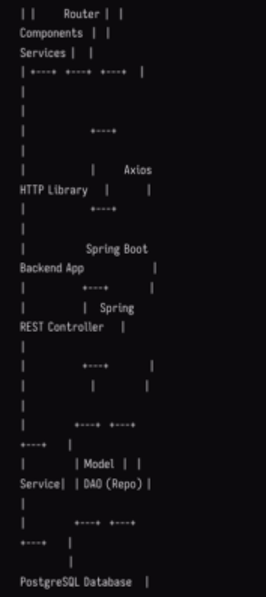| |       Router |  |    Components  |  |   Services |   |
| +---+  +---+  +---+   |
|                                                        |
|                +---+         |
|                |       Axios HTTP Library    |         |
|                +---+         |
|               Spring Boot Backend App                 |
|              +---+          |
|              |   Spring REST Controller    |          |
|              +---+          |
|                |            |              |
|            +---+  +---+  +---+     |
|            | Model  |  | Service|  | DAO (Repo) |     |
|            +---+  +---+  +---+     |
            |       PostgreSQL Database   |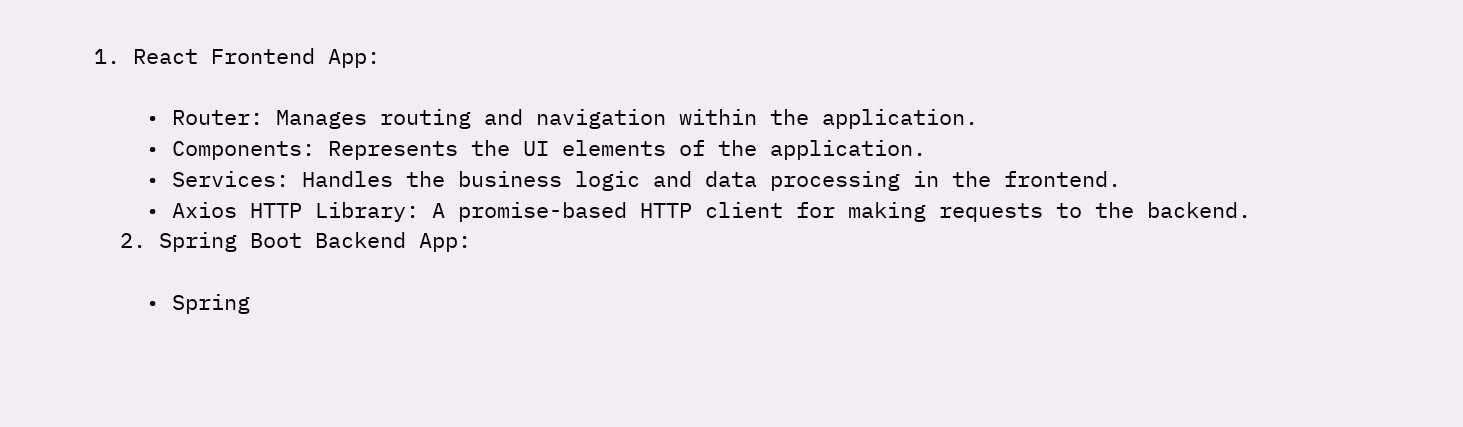1. React Frontend App:

    • Router: Manages routing and navigation within the application.
    • Components: Represents the UI elements of the application.
    • Services: Handles the business logic and data processing in the frontend.
    • Axios HTTP Library: A promise-based HTTP client for making requests to the backend.
  2. Spring Boot Backend App:

    • Spring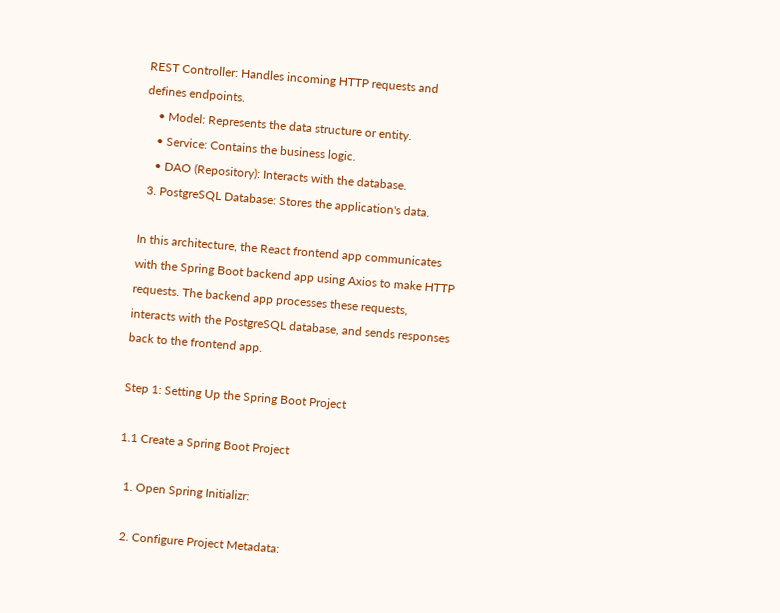REST Controller: Handles incoming HTTP requests and defines endpoints.
    • Model: Represents the data structure or entity.
    • Service: Contains the business logic.
    • DAO (Repository): Interacts with the database.
  3. PostgreSQL Database: Stores the application's data.

In this architecture, the React frontend app communicates with the Spring Boot backend app using Axios to make HTTP requests. The backend app processes these requests, interacts with the PostgreSQL database, and sends responses back to the frontend app.

Step 1: Setting Up the Spring Boot Project

1.1 Create a Spring Boot Project

  1. Open Spring Initializr:

  2. Configure Project Metadata: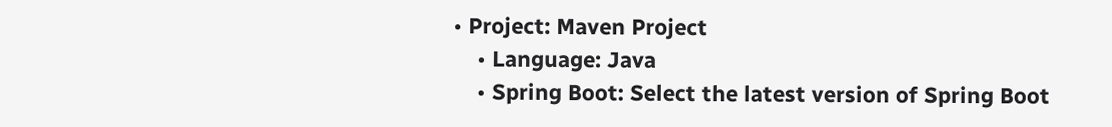• Project: Maven Project
    • Language: Java
    • Spring Boot: Select the latest version of Spring Boot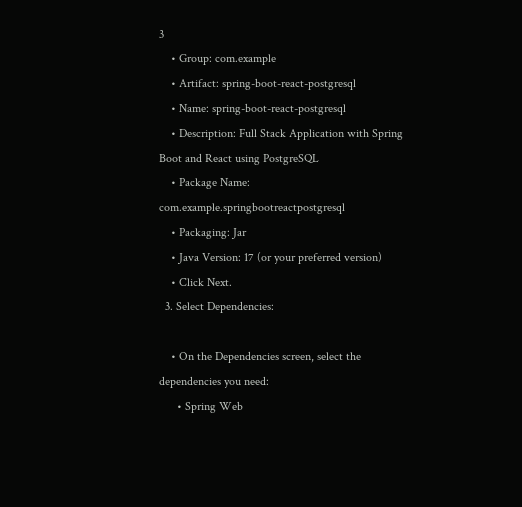3
    • Group: com.example
    • Artifact: spring-boot-react-postgresql
    • Name: spring-boot-react-postgresql
    • Description: Full Stack Application with Spring Boot and React using PostgreSQL
    • Package Name: com.example.springbootreactpostgresql
    • Packaging: Jar
    • Java Version: 17 (or your preferred version)
    • Click Next.
  3. Select Dependencies:

    • On the Dependencies screen, select the dependencies you need:
      • Spring Web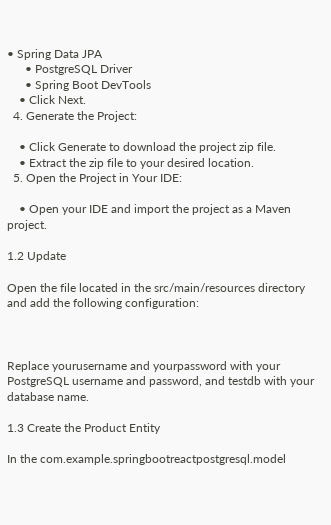• Spring Data JPA
      • PostgreSQL Driver
      • Spring Boot DevTools
    • Click Next.
  4. Generate the Project:

    • Click Generate to download the project zip file.
    • Extract the zip file to your desired location.
  5. Open the Project in Your IDE:

    • Open your IDE and import the project as a Maven project.

1.2 Update

Open the file located in the src/main/resources directory and add the following configuration:



Replace yourusername and yourpassword with your PostgreSQL username and password, and testdb with your database name.

1.3 Create the Product Entity

In the com.example.springbootreactpostgresql.model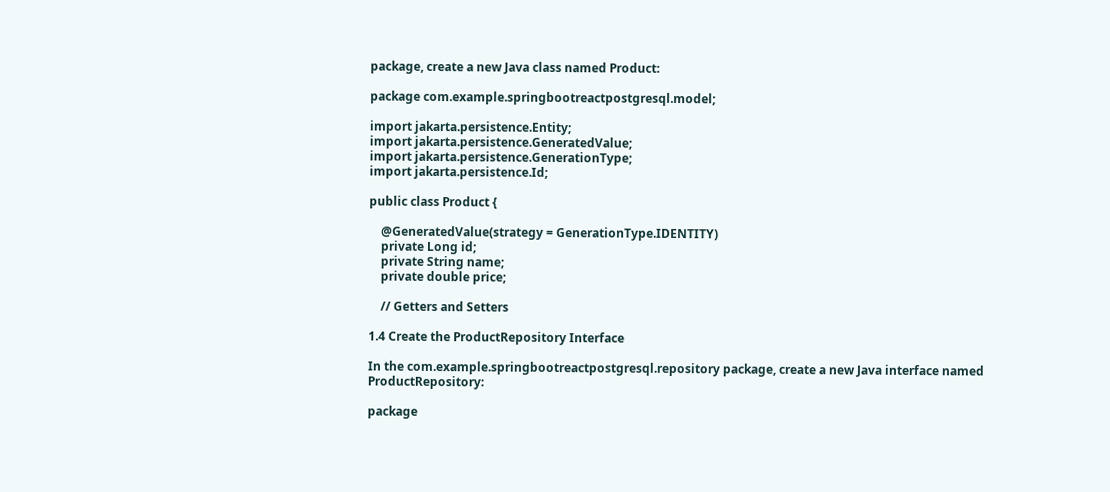package, create a new Java class named Product:

package com.example.springbootreactpostgresql.model;

import jakarta.persistence.Entity;
import jakarta.persistence.GeneratedValue;
import jakarta.persistence.GenerationType;
import jakarta.persistence.Id;

public class Product {

    @GeneratedValue(strategy = GenerationType.IDENTITY)
    private Long id;
    private String name;
    private double price;

    // Getters and Setters

1.4 Create the ProductRepository Interface

In the com.example.springbootreactpostgresql.repository package, create a new Java interface named ProductRepository:

package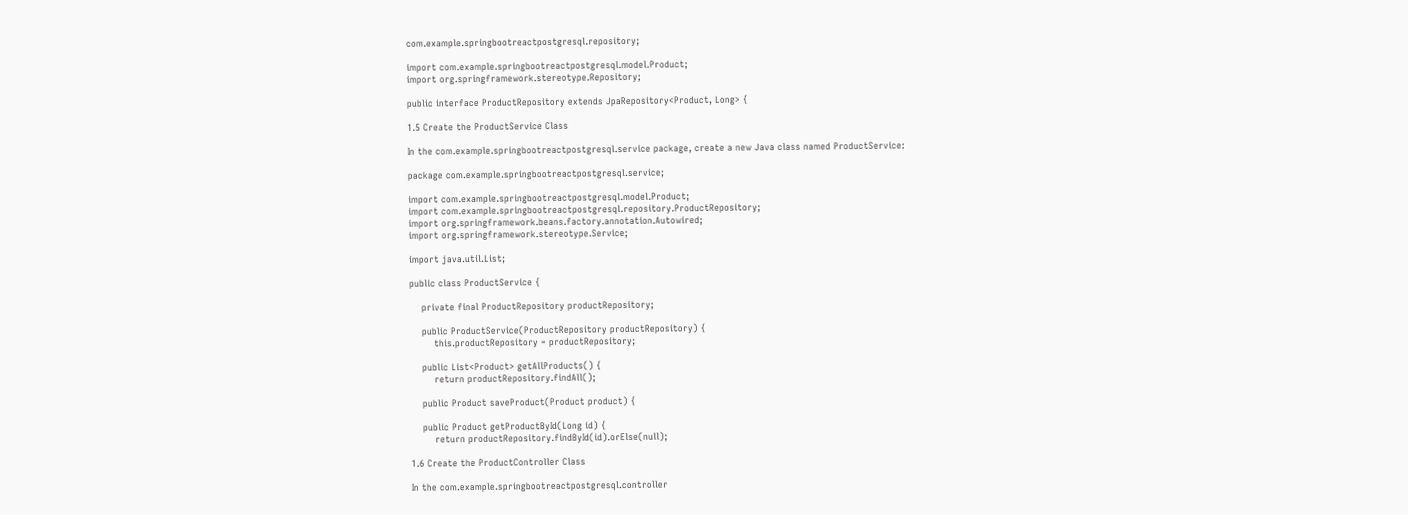com.example.springbootreactpostgresql.repository;

import com.example.springbootreactpostgresql.model.Product;
import org.springframework.stereotype.Repository;

public interface ProductRepository extends JpaRepository<Product, Long> {

1.5 Create the ProductService Class

In the com.example.springbootreactpostgresql.service package, create a new Java class named ProductService:

package com.example.springbootreactpostgresql.service;

import com.example.springbootreactpostgresql.model.Product;
import com.example.springbootreactpostgresql.repository.ProductRepository;
import org.springframework.beans.factory.annotation.Autowired;
import org.springframework.stereotype.Service;

import java.util.List;

public class ProductService {

    private final ProductRepository productRepository;

    public ProductService(ProductRepository productRepository) {
        this.productRepository = productRepository;

    public List<Product> getAllProducts() {
        return productRepository.findAll();

    public Product saveProduct(Product product) {

    public Product getProductById(Long id) {
        return productRepository.findById(id).orElse(null);

1.6 Create the ProductController Class

In the com.example.springbootreactpostgresql.controller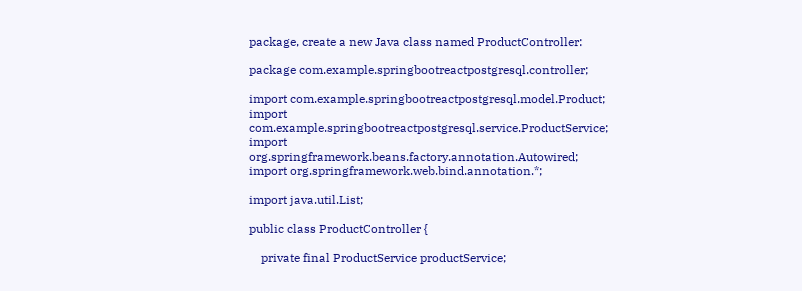package, create a new Java class named ProductController:

package com.example.springbootreactpostgresql.controller;

import com.example.springbootreactpostgresql.model.Product;
import com.example.springbootreactpostgresql.service.ProductService;
import org.springframework.beans.factory.annotation.Autowired;
import org.springframework.web.bind.annotation.*;

import java.util.List;

public class ProductController {

    private final ProductService productService;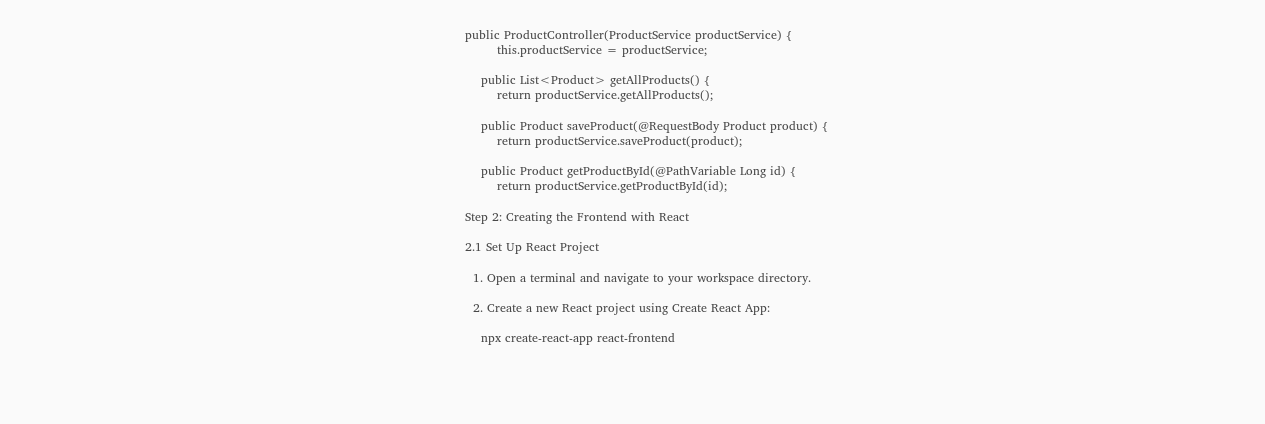public ProductController(ProductService productService) {
        this.productService = productService;

    public List<Product> getAllProducts() {
        return productService.getAllProducts();

    public Product saveProduct(@RequestBody Product product) {
        return productService.saveProduct(product);

    public Product getProductById(@PathVariable Long id) {
        return productService.getProductById(id);

Step 2: Creating the Frontend with React

2.1 Set Up React Project

  1. Open a terminal and navigate to your workspace directory.

  2. Create a new React project using Create React App:

    npx create-react-app react-frontend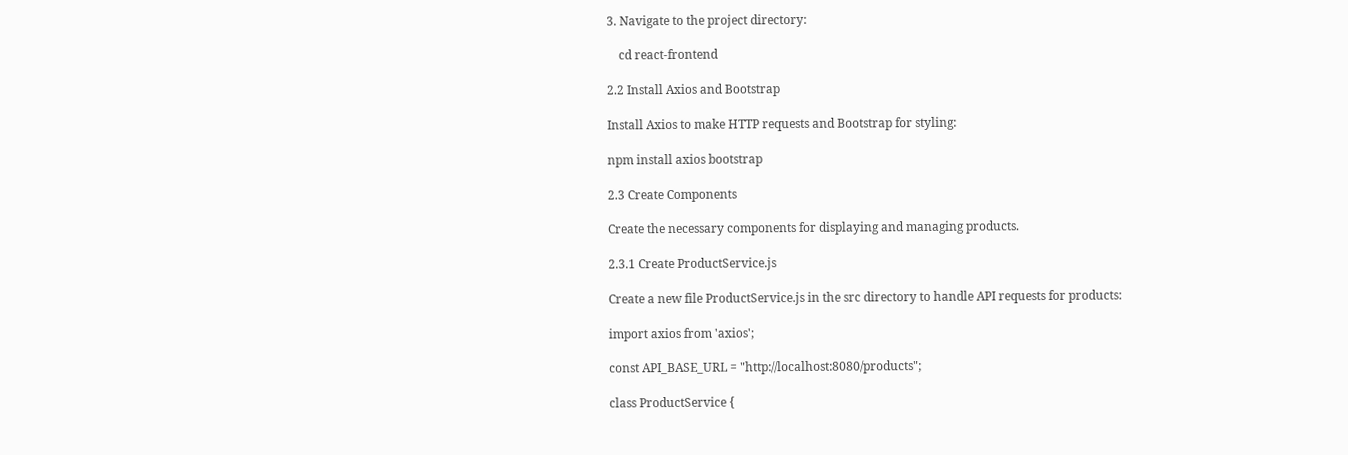3. Navigate to the project directory:

    cd react-frontend

2.2 Install Axios and Bootstrap

Install Axios to make HTTP requests and Bootstrap for styling:

npm install axios bootstrap

2.3 Create Components

Create the necessary components for displaying and managing products.

2.3.1 Create ProductService.js

Create a new file ProductService.js in the src directory to handle API requests for products:

import axios from 'axios';

const API_BASE_URL = "http://localhost:8080/products";

class ProductService {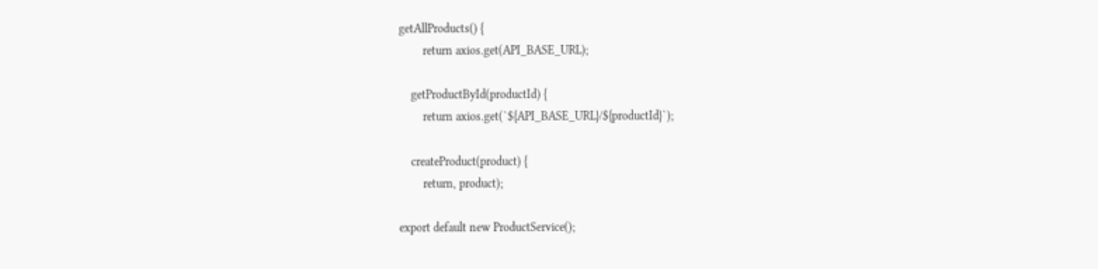getAllProducts() {
        return axios.get(API_BASE_URL);

    getProductById(productId) {
        return axios.get(`${API_BASE_URL}/${productId}`);

    createProduct(product) {
        return, product);

export default new ProductService();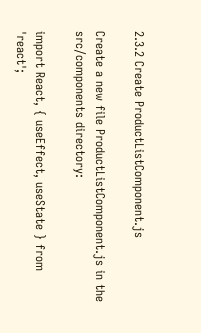2.3.2 Create ProductListComponent.js

Create a new file ProductListComponent.js in the src/components directory:

import React, { useEffect, useState } from 'react';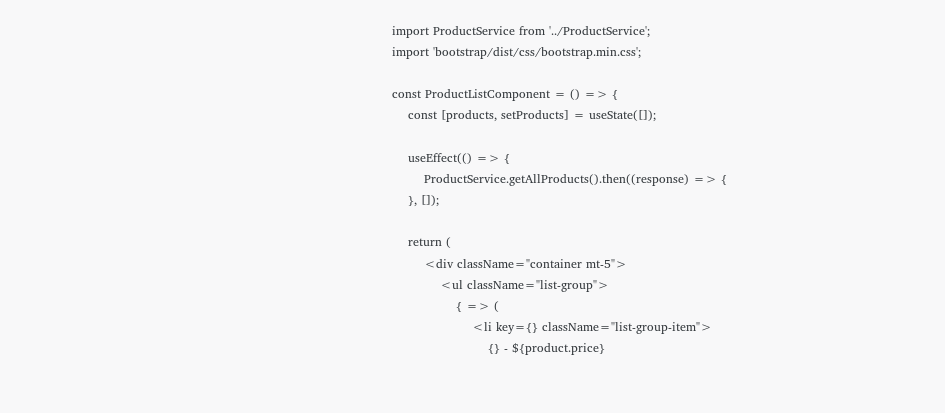import ProductService from '../ProductService';
import 'bootstrap/dist/css/bootstrap.min.css';

const ProductListComponent = () => {
    const [products, setProducts] = useState([]);

    useEffect(() => {
        ProductService.getAllProducts().then((response) => {
    }, []);

    return (
        <div className="container mt-5">
            <ul className="list-group">
                { => (
                    <li key={} className="list-group-item">
                        {} - ${product.price}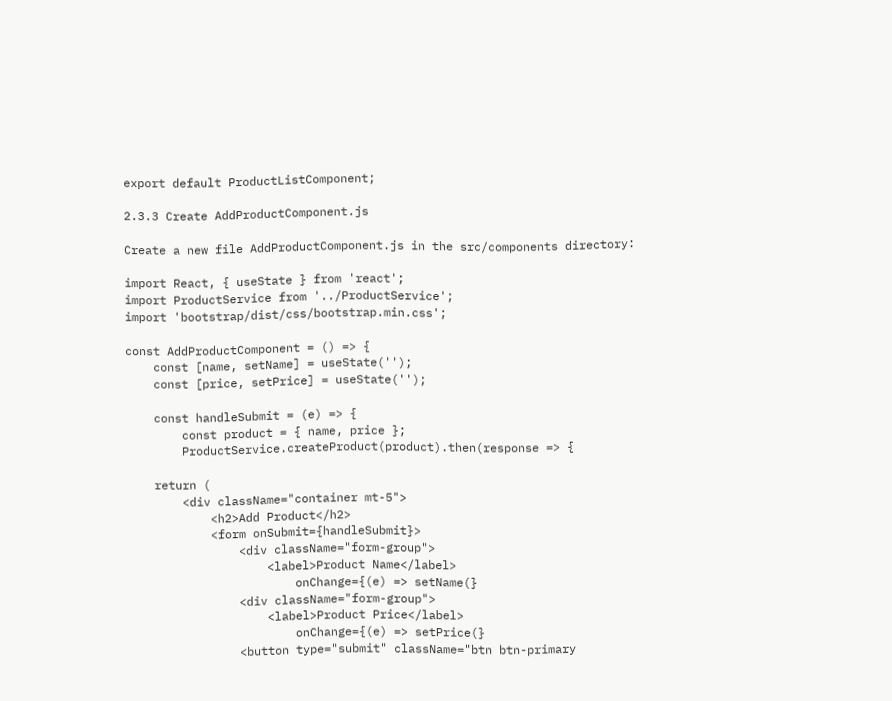export default ProductListComponent;

2.3.3 Create AddProductComponent.js

Create a new file AddProductComponent.js in the src/components directory:

import React, { useState } from 'react';
import ProductService from '../ProductService';
import 'bootstrap/dist/css/bootstrap.min.css';

const AddProductComponent = () => {
    const [name, setName] = useState('');
    const [price, setPrice] = useState('');

    const handleSubmit = (e) => {
        const product = { name, price };
        ProductService.createProduct(product).then(response => {

    return (
        <div className="container mt-5">
            <h2>Add Product</h2>
            <form onSubmit={handleSubmit}>
                <div className="form-group">
                    <label>Product Name</label>
                        onChange={(e) => setName(}
                <div className="form-group">
                    <label>Product Price</label>
                        onChange={(e) => setPrice(}
                <button type="submit" className="btn btn-primary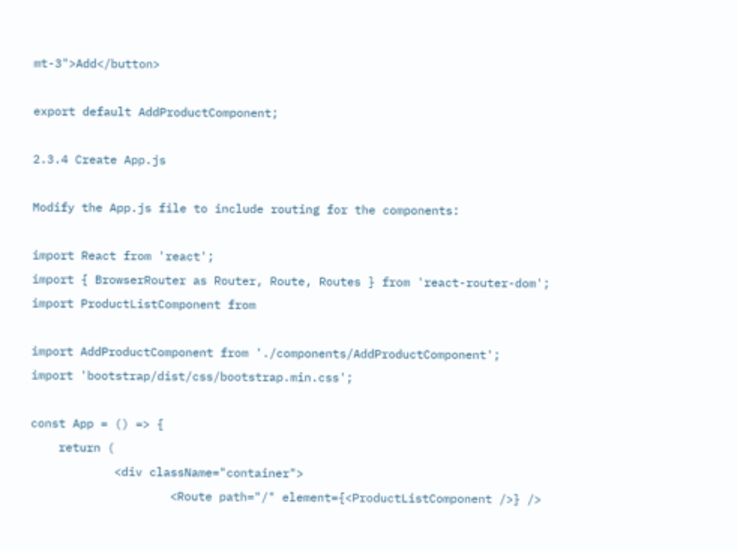mt-3">Add</button>

export default AddProductComponent;

2.3.4 Create App.js

Modify the App.js file to include routing for the components:

import React from 'react';
import { BrowserRouter as Router, Route, Routes } from 'react-router-dom';
import ProductListComponent from

import AddProductComponent from './components/AddProductComponent';
import 'bootstrap/dist/css/bootstrap.min.css';

const App = () => {
    return (
            <div className="container">
                    <Route path="/" element={<ProductListComponent />} />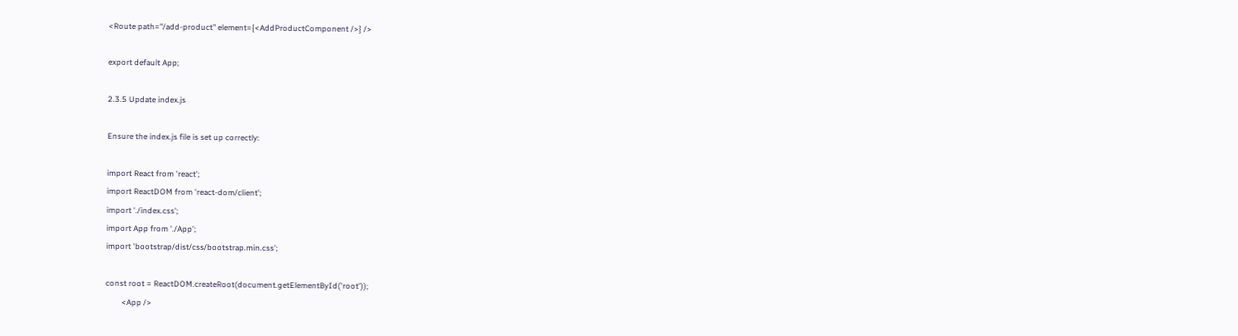<Route path="/add-product" element={<AddProductComponent />} />

export default App;

2.3.5 Update index.js

Ensure the index.js file is set up correctly:

import React from 'react';
import ReactDOM from 'react-dom/client';
import './index.css';
import App from './App';
import 'bootstrap/dist/css/bootstrap.min.css';

const root = ReactDOM.createRoot(document.getElementById('root'));
        <App />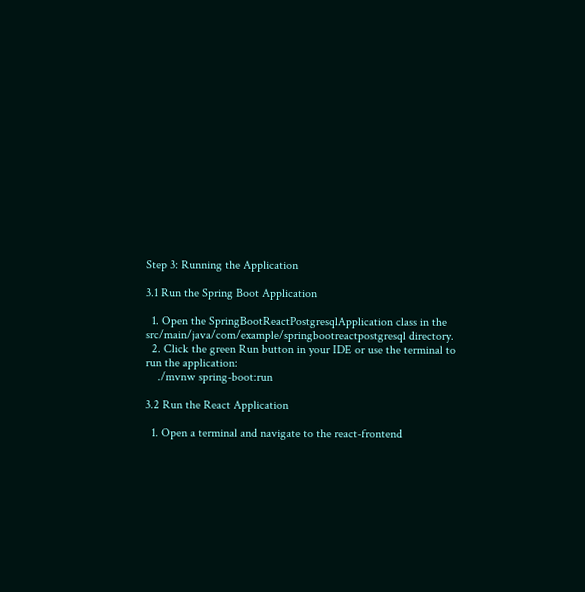Step 3: Running the Application

3.1 Run the Spring Boot Application

  1. Open the SpringBootReactPostgresqlApplication class in the src/main/java/com/example/springbootreactpostgresql directory.
  2. Click the green Run button in your IDE or use the terminal to run the application:
    ./mvnw spring-boot:run

3.2 Run the React Application

  1. Open a terminal and navigate to the react-frontend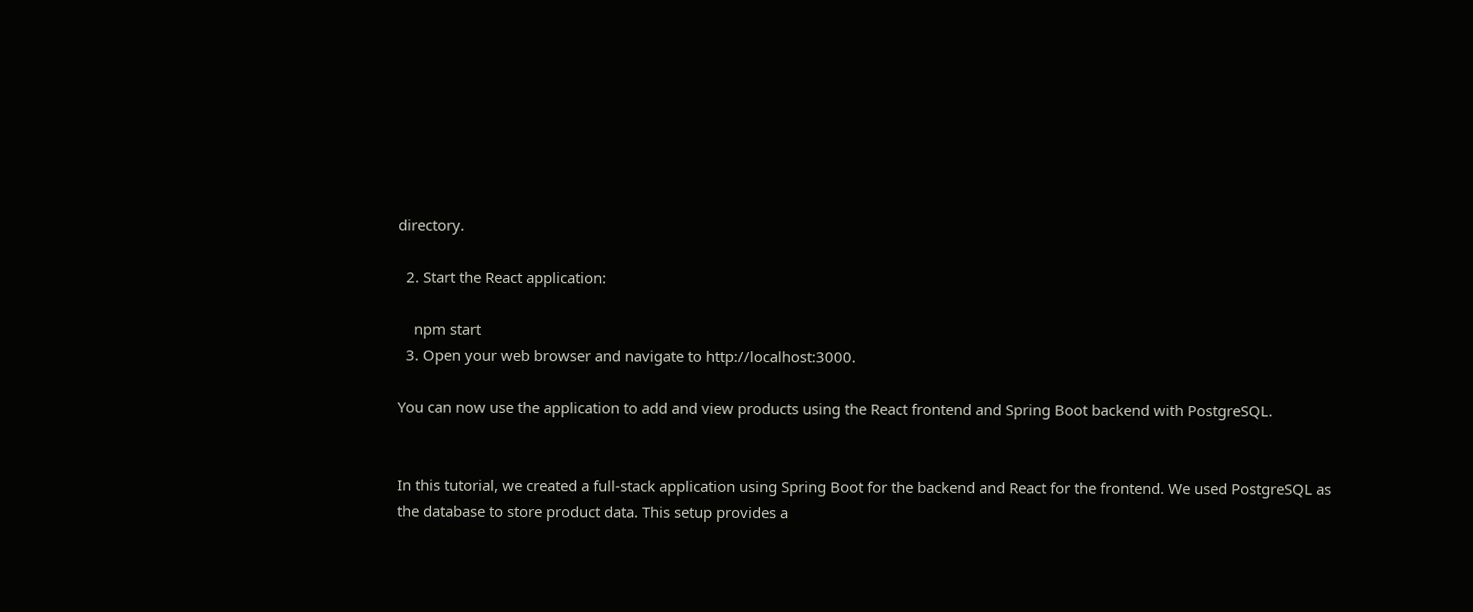directory.

  2. Start the React application:

    npm start
  3. Open your web browser and navigate to http://localhost:3000.

You can now use the application to add and view products using the React frontend and Spring Boot backend with PostgreSQL.


In this tutorial, we created a full-stack application using Spring Boot for the backend and React for the frontend. We used PostgreSQL as the database to store product data. This setup provides a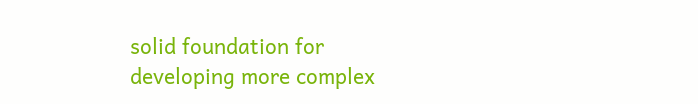solid foundation for developing more complex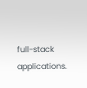full-stack applications.